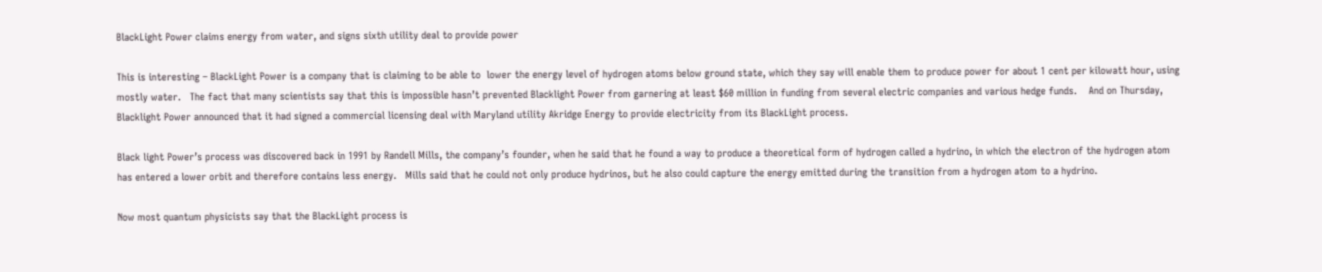BlackLight Power claims energy from water, and signs sixth utility deal to provide power

This is interesting – BlackLight Power is a company that is claiming to be able to  lower the energy level of hydrogen atoms below ground state, which they say will enable them to produce power for about 1 cent per kilowatt hour, using mostly water.   The fact that many scientists say that this is impossible hasn’t prevented Blacklight Power from garnering at least $60 million in funding from several electric companies and various hedge funds.    And on Thursday, Blacklight Power announced that it had signed a commercial licensing deal with Maryland utility Akridge Energy to provide electricity from its BlackLight process.

Black light Power’s process was discovered back in 1991 by Randell Mills, the company’s founder, when he said that he found a way to produce a theoretical form of hydrogen called a hydrino, in which the electron of the hydrogen atom has entered a lower orbit and therefore contains less energy.   Mills said that he could not only produce hydrinos, but he also could capture the energy emitted during the transition from a hydrogen atom to a hydrino.

Now most quantum physicists say that the BlackLight process is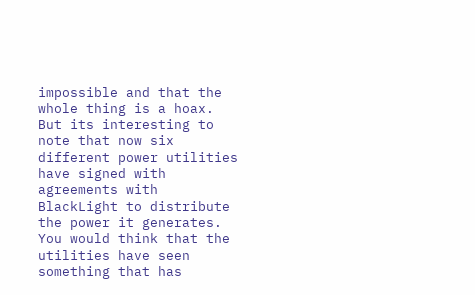impossible and that the whole thing is a hoax.   But its interesting to note that now six different power utilities have signed with agreements with BlackLight to distribute the power it generates.  You would think that the utilities have seen something that has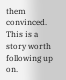them convinced.   This is a story worth following up on.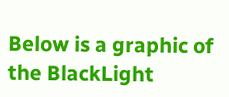Below is a graphic of the BlackLight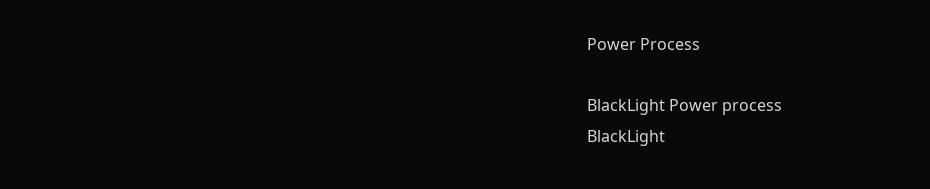Power Process

BlackLight Power process
BlackLight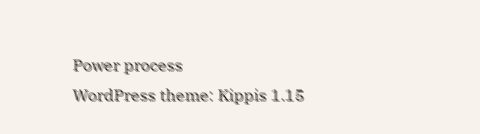Power process
WordPress theme: Kippis 1.15